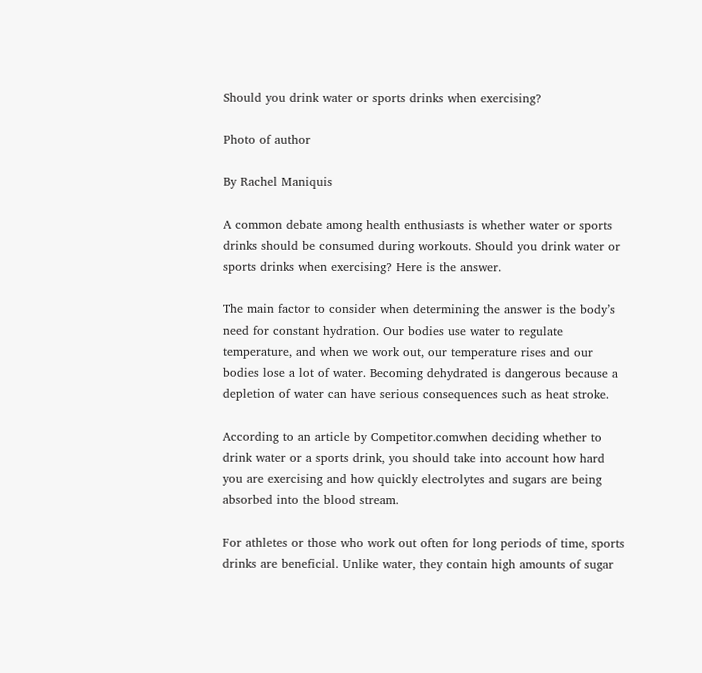Should you drink water or sports drinks when exercising?

Photo of author

By Rachel Maniquis

A common debate among health enthusiasts is whether water or sports drinks should be consumed during workouts. Should you drink water or sports drinks when exercising? Here is the answer.

The main factor to consider when determining the answer is the body’s need for constant hydration. Our bodies use water to regulate temperature, and when we work out, our temperature rises and our bodies lose a lot of water. Becoming dehydrated is dangerous because a depletion of water can have serious consequences such as heat stroke.

According to an article by Competitor.comwhen deciding whether to drink water or a sports drink, you should take into account how hard you are exercising and how quickly electrolytes and sugars are being absorbed into the blood stream.

For athletes or those who work out often for long periods of time, sports drinks are beneficial. Unlike water, they contain high amounts of sugar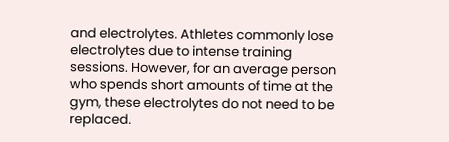and electrolytes. Athletes commonly lose electrolytes due to intense training sessions. However, for an average person who spends short amounts of time at the gym, these electrolytes do not need to be replaced.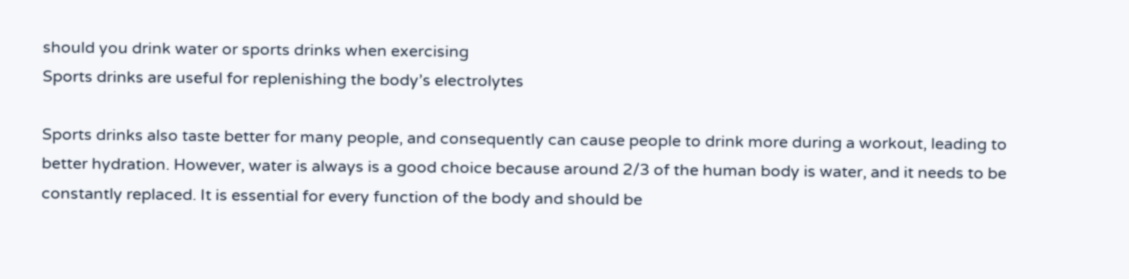should you drink water or sports drinks when exercising
Sports drinks are useful for replenishing the body’s electrolytes

Sports drinks also taste better for many people, and consequently can cause people to drink more during a workout, leading to better hydration. However, water is always is a good choice because around 2/3 of the human body is water, and it needs to be constantly replaced. It is essential for every function of the body and should be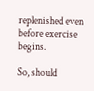replenished even before exercise begins.

So, should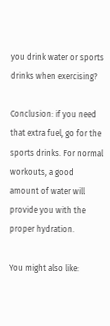you drink water or sports drinks when exercising?

Conclusion: if you need that extra fuel, go for the sports drinks. For normal workouts, a good amount of water will provide you with the proper hydration.

You might also like: